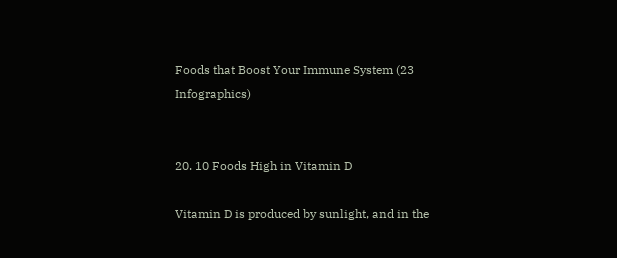Foods that Boost Your Immune System (23 Infographics)


20. 10 Foods High in Vitamin D

Vitamin D is produced by sunlight, and in the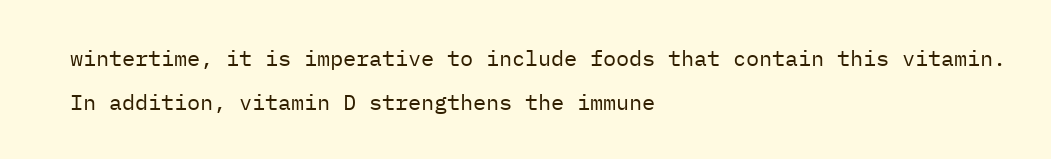wintertime, it is imperative to include foods that contain this vitamin. In addition, vitamin D strengthens the immune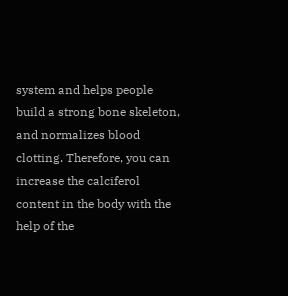system and helps people build a strong bone skeleton, and normalizes blood clotting. Therefore, you can increase the calciferol content in the body with the help of the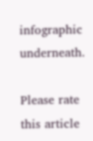infographic underneath.

Please rate this article